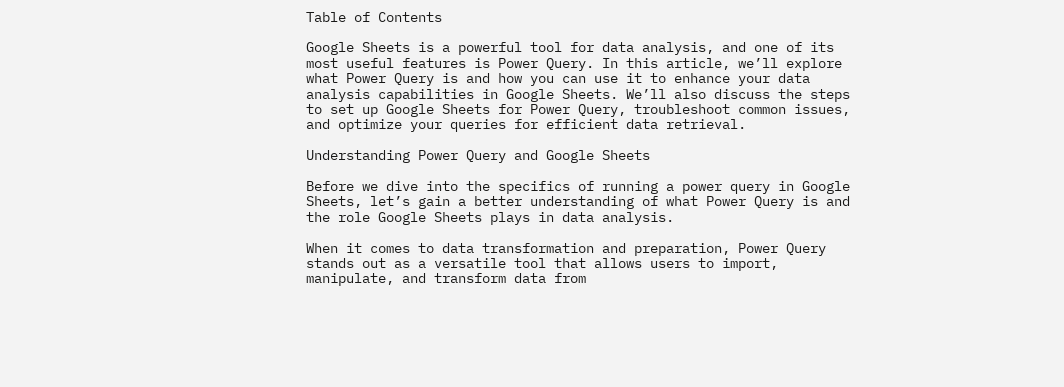Table of Contents

Google Sheets is a powerful tool for data analysis, and one of its most useful features is Power Query. In this article, we’ll explore what Power Query is and how you can use it to enhance your data analysis capabilities in Google Sheets. We’ll also discuss the steps to set up Google Sheets for Power Query, troubleshoot common issues, and optimize your queries for efficient data retrieval.

Understanding Power Query and Google Sheets

Before we dive into the specifics of running a power query in Google Sheets, let’s gain a better understanding of what Power Query is and the role Google Sheets plays in data analysis.

When it comes to data transformation and preparation, Power Query stands out as a versatile tool that allows users to import, manipulate, and transform data from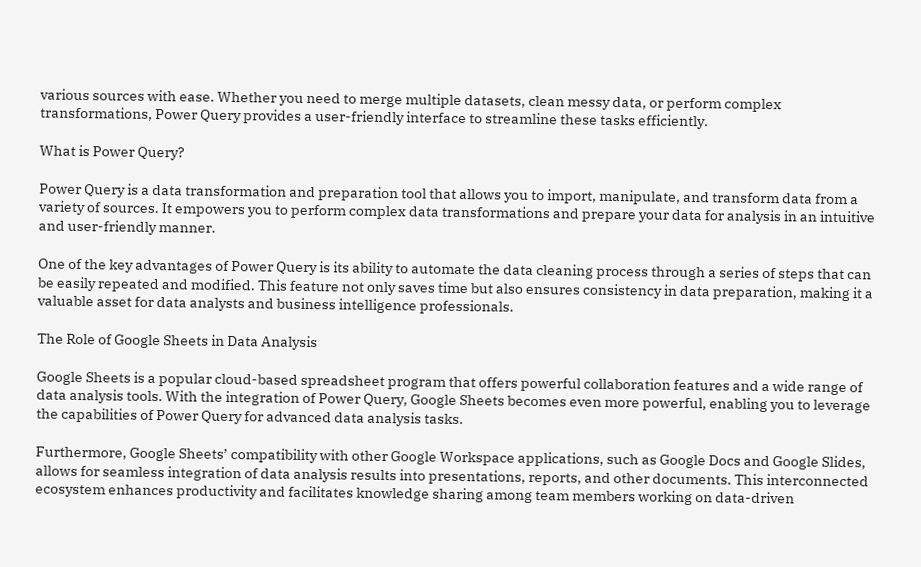various sources with ease. Whether you need to merge multiple datasets, clean messy data, or perform complex transformations, Power Query provides a user-friendly interface to streamline these tasks efficiently.

What is Power Query?

Power Query is a data transformation and preparation tool that allows you to import, manipulate, and transform data from a variety of sources. It empowers you to perform complex data transformations and prepare your data for analysis in an intuitive and user-friendly manner.

One of the key advantages of Power Query is its ability to automate the data cleaning process through a series of steps that can be easily repeated and modified. This feature not only saves time but also ensures consistency in data preparation, making it a valuable asset for data analysts and business intelligence professionals.

The Role of Google Sheets in Data Analysis

Google Sheets is a popular cloud-based spreadsheet program that offers powerful collaboration features and a wide range of data analysis tools. With the integration of Power Query, Google Sheets becomes even more powerful, enabling you to leverage the capabilities of Power Query for advanced data analysis tasks.

Furthermore, Google Sheets’ compatibility with other Google Workspace applications, such as Google Docs and Google Slides, allows for seamless integration of data analysis results into presentations, reports, and other documents. This interconnected ecosystem enhances productivity and facilitates knowledge sharing among team members working on data-driven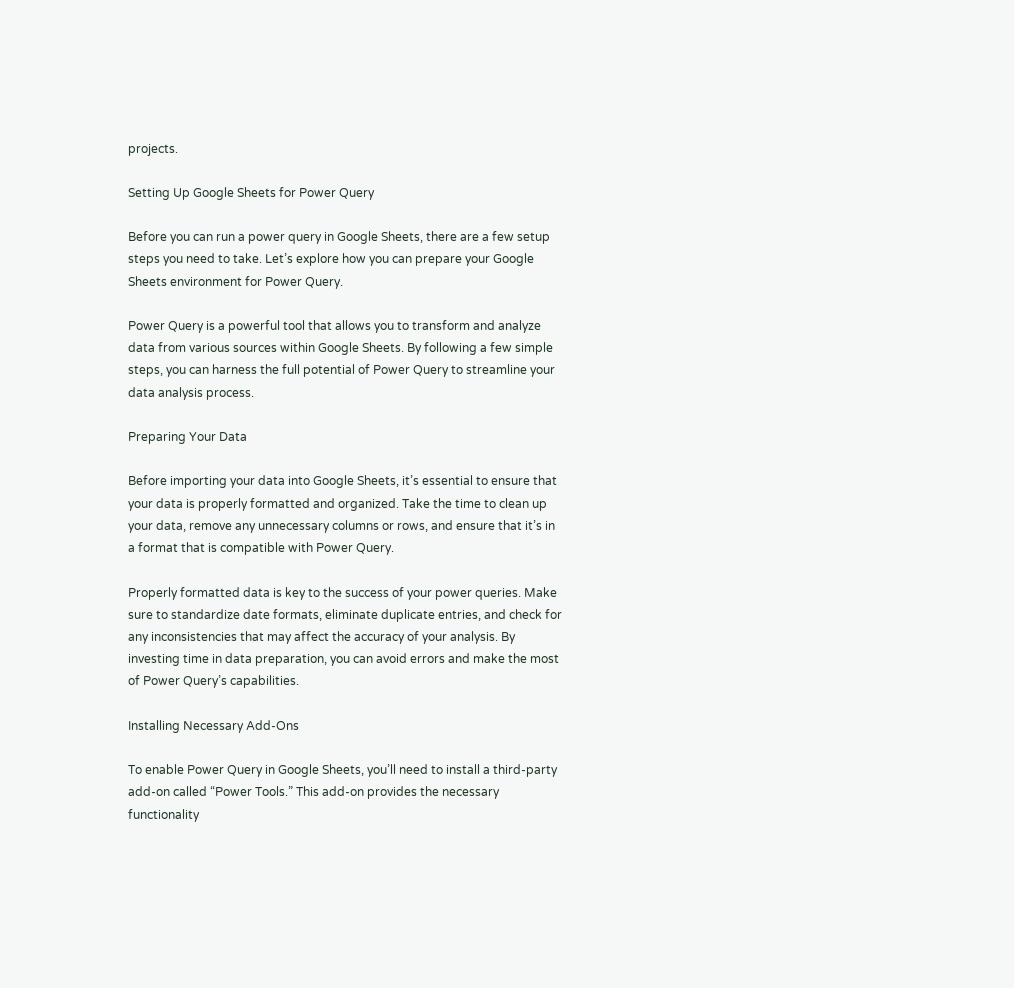projects.

Setting Up Google Sheets for Power Query

Before you can run a power query in Google Sheets, there are a few setup steps you need to take. Let’s explore how you can prepare your Google Sheets environment for Power Query.

Power Query is a powerful tool that allows you to transform and analyze data from various sources within Google Sheets. By following a few simple steps, you can harness the full potential of Power Query to streamline your data analysis process.

Preparing Your Data

Before importing your data into Google Sheets, it’s essential to ensure that your data is properly formatted and organized. Take the time to clean up your data, remove any unnecessary columns or rows, and ensure that it’s in a format that is compatible with Power Query.

Properly formatted data is key to the success of your power queries. Make sure to standardize date formats, eliminate duplicate entries, and check for any inconsistencies that may affect the accuracy of your analysis. By investing time in data preparation, you can avoid errors and make the most of Power Query’s capabilities.

Installing Necessary Add-Ons

To enable Power Query in Google Sheets, you’ll need to install a third-party add-on called “Power Tools.” This add-on provides the necessary functionality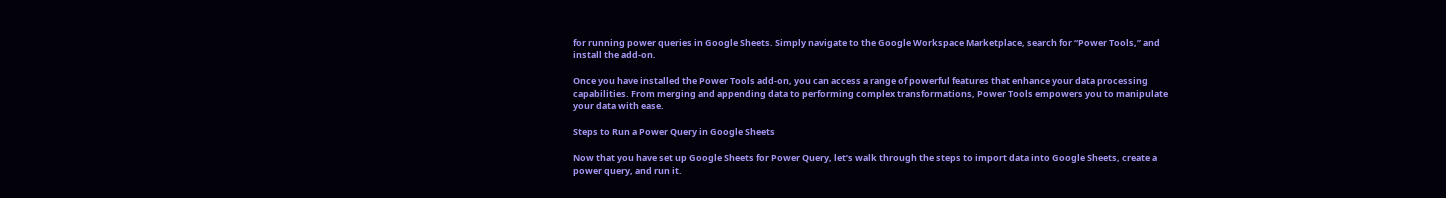for running power queries in Google Sheets. Simply navigate to the Google Workspace Marketplace, search for “Power Tools,” and install the add-on.

Once you have installed the Power Tools add-on, you can access a range of powerful features that enhance your data processing capabilities. From merging and appending data to performing complex transformations, Power Tools empowers you to manipulate your data with ease.

Steps to Run a Power Query in Google Sheets

Now that you have set up Google Sheets for Power Query, let’s walk through the steps to import data into Google Sheets, create a power query, and run it.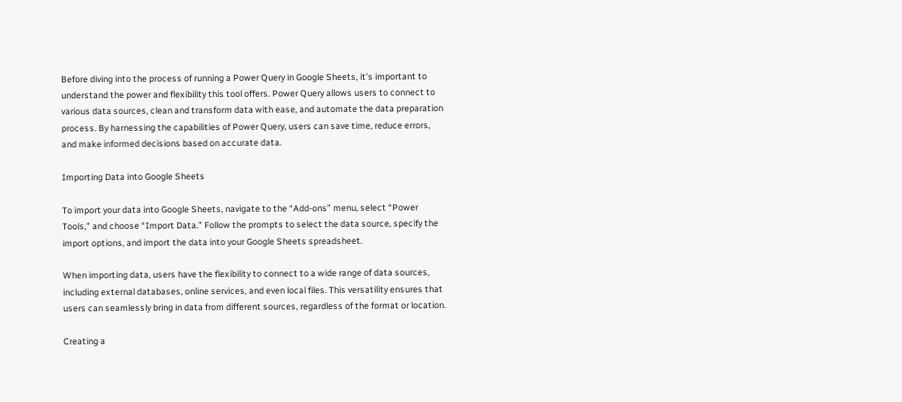Before diving into the process of running a Power Query in Google Sheets, it’s important to understand the power and flexibility this tool offers. Power Query allows users to connect to various data sources, clean and transform data with ease, and automate the data preparation process. By harnessing the capabilities of Power Query, users can save time, reduce errors, and make informed decisions based on accurate data.

Importing Data into Google Sheets

To import your data into Google Sheets, navigate to the “Add-ons” menu, select “Power Tools,” and choose “Import Data.” Follow the prompts to select the data source, specify the import options, and import the data into your Google Sheets spreadsheet.

When importing data, users have the flexibility to connect to a wide range of data sources, including external databases, online services, and even local files. This versatility ensures that users can seamlessly bring in data from different sources, regardless of the format or location.

Creating a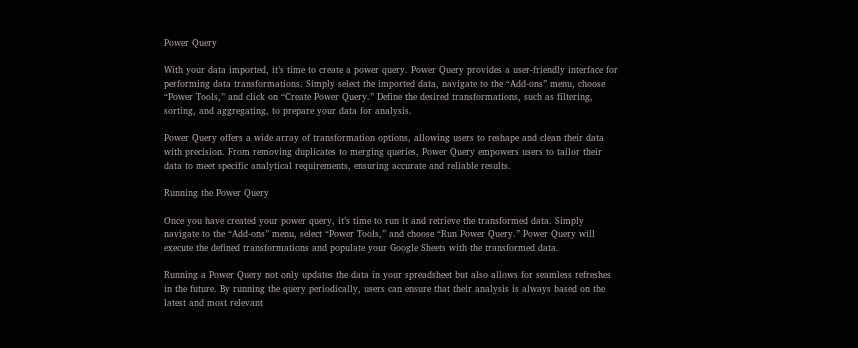Power Query

With your data imported, it’s time to create a power query. Power Query provides a user-friendly interface for performing data transformations. Simply select the imported data, navigate to the “Add-ons” menu, choose “Power Tools,” and click on “Create Power Query.” Define the desired transformations, such as filtering, sorting, and aggregating, to prepare your data for analysis.

Power Query offers a wide array of transformation options, allowing users to reshape and clean their data with precision. From removing duplicates to merging queries, Power Query empowers users to tailor their data to meet specific analytical requirements, ensuring accurate and reliable results.

Running the Power Query

Once you have created your power query, it’s time to run it and retrieve the transformed data. Simply navigate to the “Add-ons” menu, select “Power Tools,” and choose “Run Power Query.” Power Query will execute the defined transformations and populate your Google Sheets with the transformed data.

Running a Power Query not only updates the data in your spreadsheet but also allows for seamless refreshes in the future. By running the query periodically, users can ensure that their analysis is always based on the latest and most relevant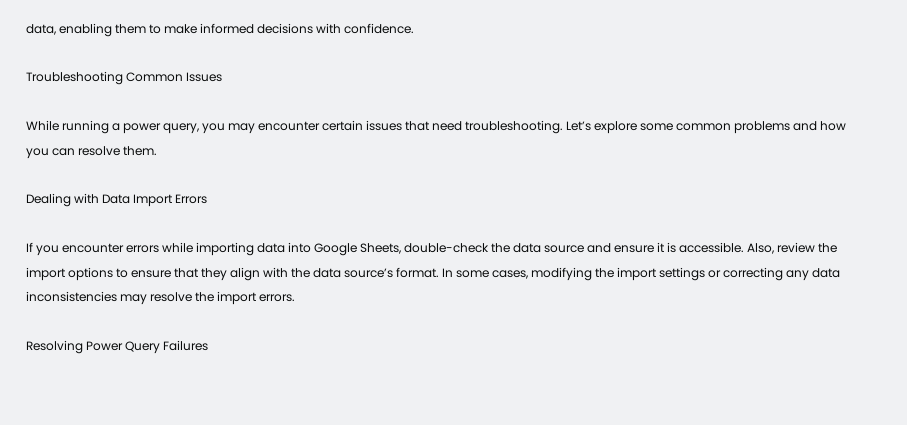data, enabling them to make informed decisions with confidence.

Troubleshooting Common Issues

While running a power query, you may encounter certain issues that need troubleshooting. Let’s explore some common problems and how you can resolve them.

Dealing with Data Import Errors

If you encounter errors while importing data into Google Sheets, double-check the data source and ensure it is accessible. Also, review the import options to ensure that they align with the data source’s format. In some cases, modifying the import settings or correcting any data inconsistencies may resolve the import errors.

Resolving Power Query Failures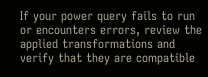If your power query fails to run or encounters errors, review the applied transformations and verify that they are compatible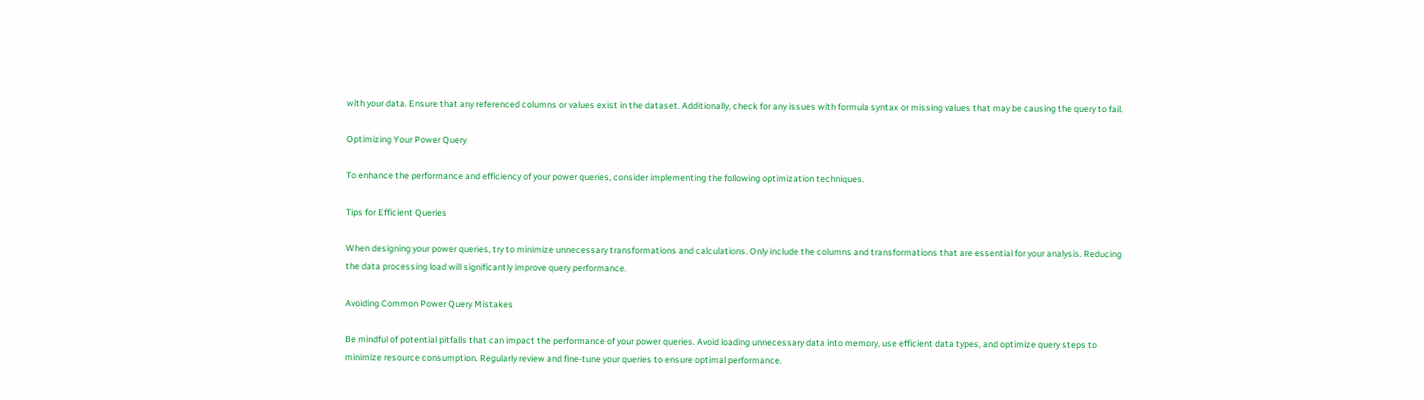with your data. Ensure that any referenced columns or values exist in the dataset. Additionally, check for any issues with formula syntax or missing values that may be causing the query to fail.

Optimizing Your Power Query

To enhance the performance and efficiency of your power queries, consider implementing the following optimization techniques.

Tips for Efficient Queries

When designing your power queries, try to minimize unnecessary transformations and calculations. Only include the columns and transformations that are essential for your analysis. Reducing the data processing load will significantly improve query performance.

Avoiding Common Power Query Mistakes

Be mindful of potential pitfalls that can impact the performance of your power queries. Avoid loading unnecessary data into memory, use efficient data types, and optimize query steps to minimize resource consumption. Regularly review and fine-tune your queries to ensure optimal performance.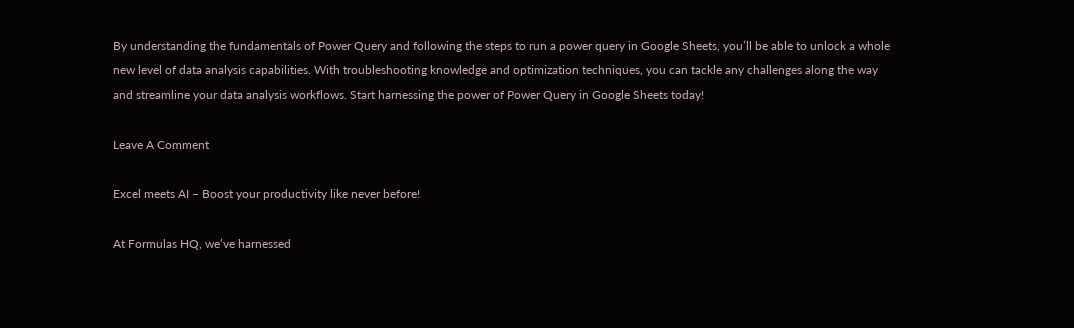By understanding the fundamentals of Power Query and following the steps to run a power query in Google Sheets, you’ll be able to unlock a whole new level of data analysis capabilities. With troubleshooting knowledge and optimization techniques, you can tackle any challenges along the way and streamline your data analysis workflows. Start harnessing the power of Power Query in Google Sheets today!

Leave A Comment

Excel meets AI – Boost your productivity like never before!

At Formulas HQ, we’ve harnessed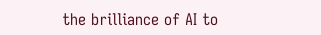the brilliance of AI to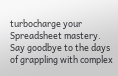turbocharge your Spreadsheet mastery. Say goodbye to the days of grappling with complex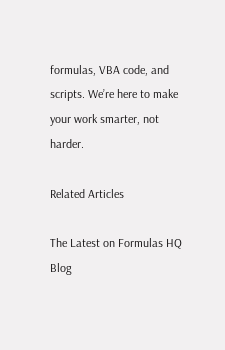formulas, VBA code, and scripts. We’re here to make your work smarter, not harder.

Related Articles

The Latest on Formulas HQ Blog